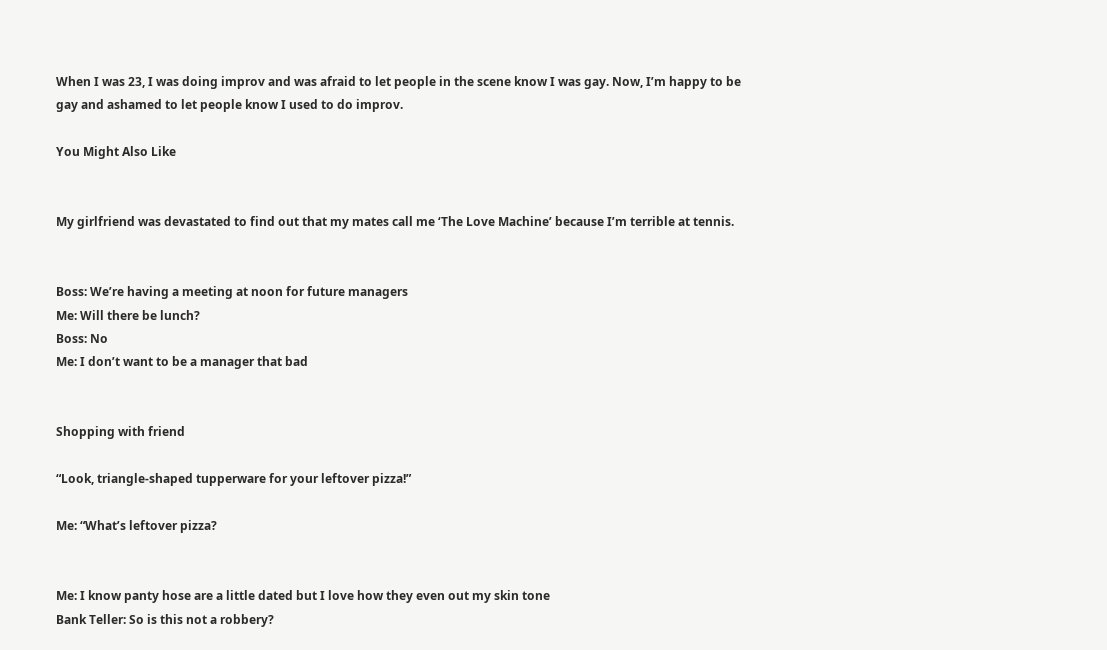When I was 23, I was doing improv and was afraid to let people in the scene know I was gay. Now, I’m happy to be gay and ashamed to let people know I used to do improv.

You Might Also Like


My girlfriend was devastated to find out that my mates call me ‘The Love Machine’ because I’m terrible at tennis.


Boss: We’re having a meeting at noon for future managers
Me: Will there be lunch?
Boss: No
Me: I don’t want to be a manager that bad


Shopping with friend

“Look, triangle-shaped tupperware for your leftover pizza!”

Me: “What’s leftover pizza?


Me: I know panty hose are a little dated but I love how they even out my skin tone
Bank Teller: So is this not a robbery?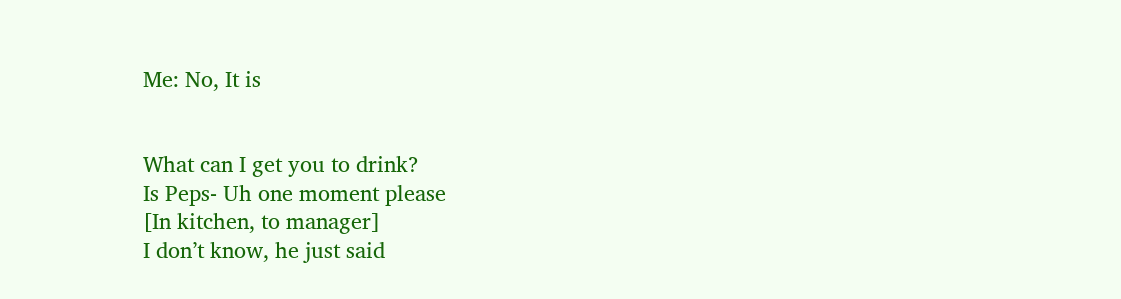Me: No, It is


What can I get you to drink?
Is Peps- Uh one moment please
[In kitchen, to manager]
I don’t know, he just said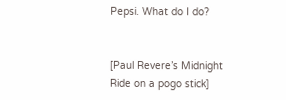Pepsi. What do I do?


[Paul Revere’s Midnight Ride on a pogo stick]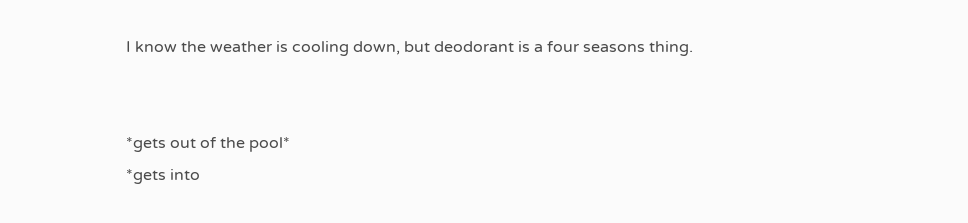I know the weather is cooling down, but deodorant is a four seasons thing.


*gets out of the pool*
*gets into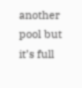another pool but it’s full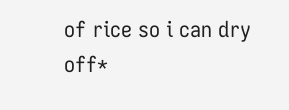of rice so i can dry off*